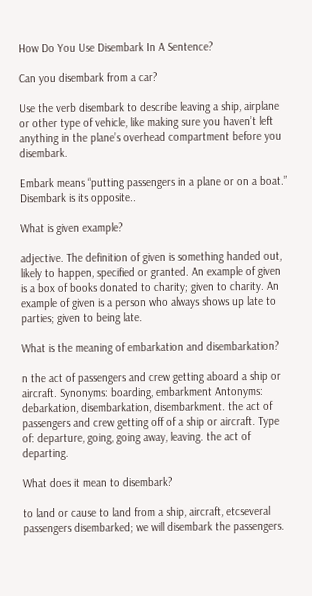How Do You Use Disembark In A Sentence?

Can you disembark from a car?

Use the verb disembark to describe leaving a ship, airplane or other type of vehicle, like making sure you haven’t left anything in the plane’s overhead compartment before you disembark.

Embark means “putting passengers in a plane or on a boat.” Disembark is its opposite..

What is given example?

adjective. The definition of given is something handed out, likely to happen, specified or granted. An example of given is a box of books donated to charity; given to charity. An example of given is a person who always shows up late to parties; given to being late.

What is the meaning of embarkation and disembarkation?

n the act of passengers and crew getting aboard a ship or aircraft. Synonyms: boarding, embarkment Antonyms: debarkation, disembarkation, disembarkment. the act of passengers and crew getting off of a ship or aircraft. Type of: departure, going, going away, leaving. the act of departing.

What does it mean to disembark?

to land or cause to land from a ship, aircraft, etcseveral passengers disembarked; we will disembark the passengers.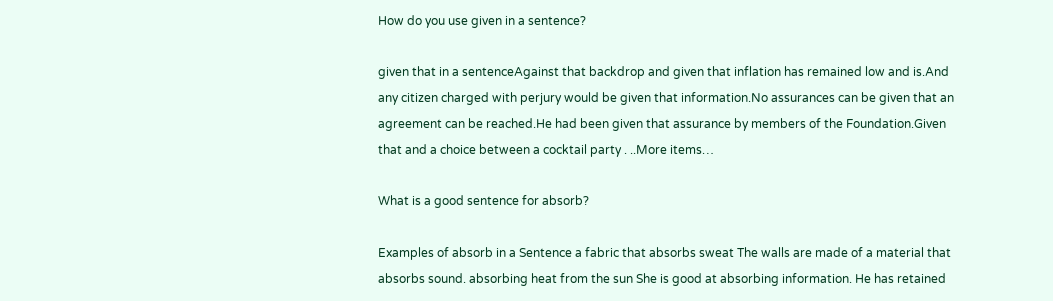How do you use given in a sentence?

given that in a sentenceAgainst that backdrop and given that inflation has remained low and is.And any citizen charged with perjury would be given that information.No assurances can be given that an agreement can be reached.He had been given that assurance by members of the Foundation.Given that and a choice between a cocktail party . ..More items…

What is a good sentence for absorb?

Examples of absorb in a Sentence a fabric that absorbs sweat The walls are made of a material that absorbs sound. absorbing heat from the sun She is good at absorbing information. He has retained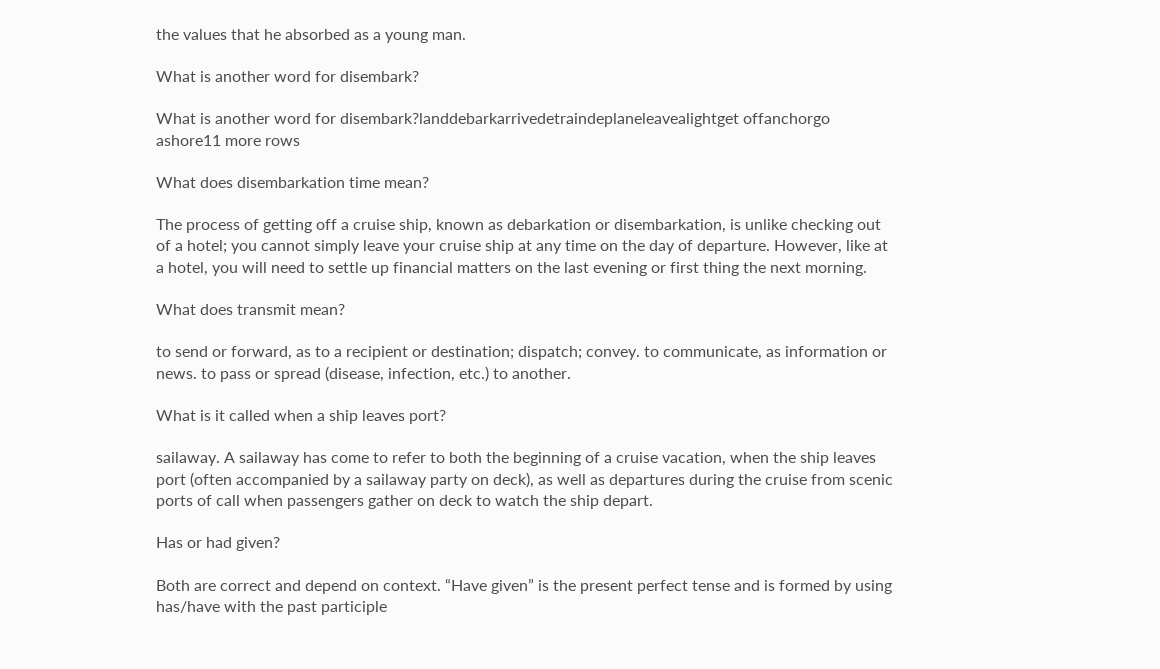the values that he absorbed as a young man.

What is another word for disembark?

What is another word for disembark?landdebarkarrivedetraindeplaneleavealightget offanchorgo ashore11 more rows

What does disembarkation time mean?

The process of getting off a cruise ship, known as debarkation or disembarkation, is unlike checking out of a hotel; you cannot simply leave your cruise ship at any time on the day of departure. However, like at a hotel, you will need to settle up financial matters on the last evening or first thing the next morning.

What does transmit mean?

to send or forward, as to a recipient or destination; dispatch; convey. to communicate, as information or news. to pass or spread (disease, infection, etc.) to another.

What is it called when a ship leaves port?

sailaway. A sailaway has come to refer to both the beginning of a cruise vacation, when the ship leaves port (often accompanied by a sailaway party on deck), as well as departures during the cruise from scenic ports of call when passengers gather on deck to watch the ship depart.

Has or had given?

Both are correct and depend on context. “Have given” is the present perfect tense and is formed by using has/have with the past participle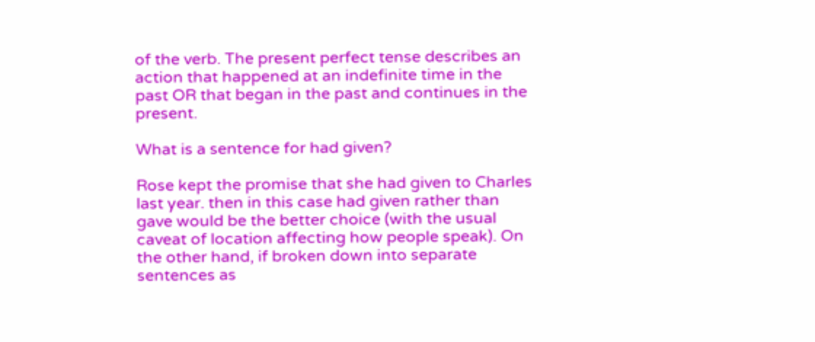of the verb. The present perfect tense describes an action that happened at an indefinite time in the past OR that began in the past and continues in the present.

What is a sentence for had given?

Rose kept the promise that she had given to Charles last year. then in this case had given rather than gave would be the better choice (with the usual caveat of location affecting how people speak). On the other hand, if broken down into separate sentences as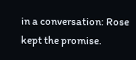in a conversation: Rose kept the promise.